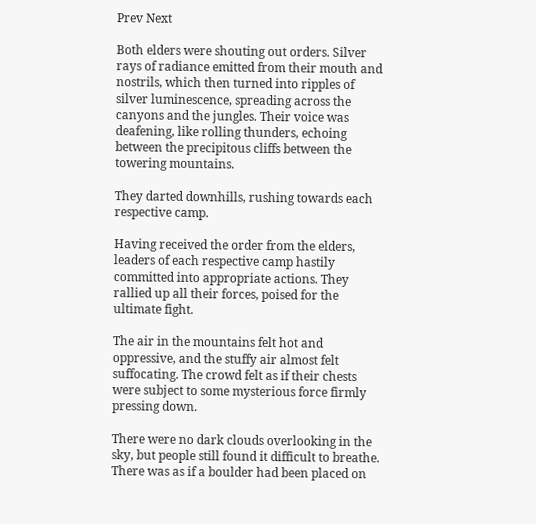Prev Next

Both elders were shouting out orders. Silver rays of radiance emitted from their mouth and nostrils, which then turned into ripples of silver luminescence, spreading across the canyons and the jungles. Their voice was deafening, like rolling thunders, echoing between the precipitous cliffs between the towering mountains.

They darted downhills, rushing towards each respective camp.

Having received the order from the elders, leaders of each respective camp hastily committed into appropriate actions. They rallied up all their forces, poised for the ultimate fight.

The air in the mountains felt hot and oppressive, and the stuffy air almost felt suffocating. The crowd felt as if their chests were subject to some mysterious force firmly pressing down.

There were no dark clouds overlooking in the sky, but people still found it difficult to breathe. There was as if a boulder had been placed on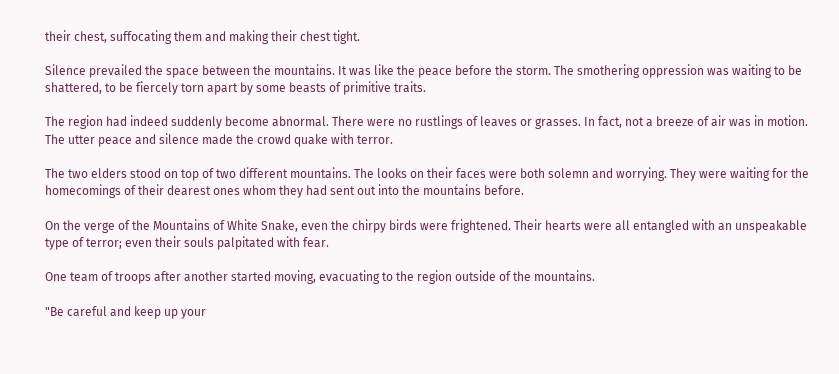their chest, suffocating them and making their chest tight.

Silence prevailed the space between the mountains. It was like the peace before the storm. The smothering oppression was waiting to be shattered, to be fiercely torn apart by some beasts of primitive traits.

The region had indeed suddenly become abnormal. There were no rustlings of leaves or grasses. In fact, not a breeze of air was in motion. The utter peace and silence made the crowd quake with terror.

The two elders stood on top of two different mountains. The looks on their faces were both solemn and worrying. They were waiting for the homecomings of their dearest ones whom they had sent out into the mountains before.

On the verge of the Mountains of White Snake, even the chirpy birds were frightened. Their hearts were all entangled with an unspeakable type of terror; even their souls palpitated with fear.

One team of troops after another started moving, evacuating to the region outside of the mountains.

"Be careful and keep up your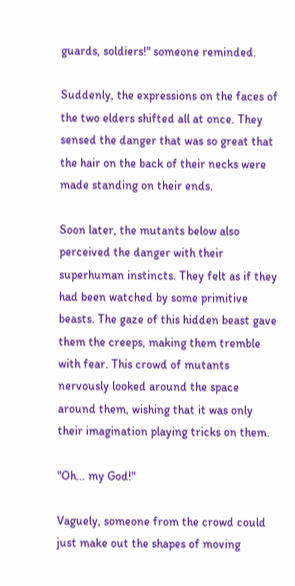guards, soldiers!" someone reminded.

Suddenly, the expressions on the faces of the two elders shifted all at once. They sensed the danger that was so great that the hair on the back of their necks were made standing on their ends.

Soon later, the mutants below also perceived the danger with their superhuman instincts. They felt as if they had been watched by some primitive beasts. The gaze of this hidden beast gave them the creeps, making them tremble with fear. This crowd of mutants nervously looked around the space around them, wishing that it was only their imagination playing tricks on them.

"Oh… my God!"

Vaguely, someone from the crowd could just make out the shapes of moving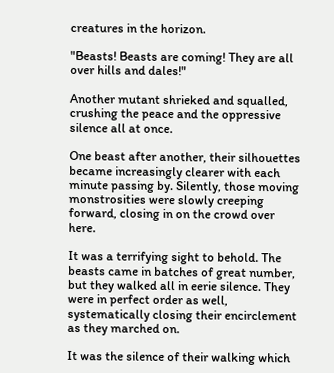creatures in the horizon.

"Beasts! Beasts are coming! They are all over hills and dales!"

Another mutant shrieked and squalled, crushing the peace and the oppressive silence all at once.

One beast after another, their silhouettes became increasingly clearer with each minute passing by. Silently, those moving monstrosities were slowly creeping forward, closing in on the crowd over here.

It was a terrifying sight to behold. The beasts came in batches of great number, but they walked all in eerie silence. They were in perfect order as well, systematically closing their encirclement as they marched on.

It was the silence of their walking which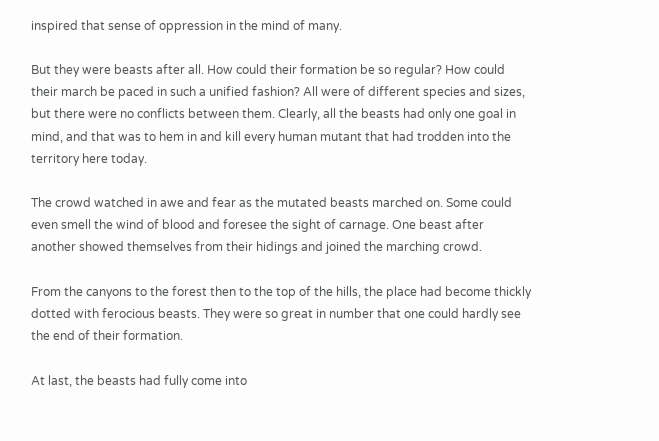inspired that sense of oppression in the mind of many.

But they were beasts after all. How could their formation be so regular? How could their march be paced in such a unified fashion? All were of different species and sizes, but there were no conflicts between them. Clearly, all the beasts had only one goal in mind, and that was to hem in and kill every human mutant that had trodden into the territory here today.

The crowd watched in awe and fear as the mutated beasts marched on. Some could even smell the wind of blood and foresee the sight of carnage. One beast after another showed themselves from their hidings and joined the marching crowd.

From the canyons to the forest then to the top of the hills, the place had become thickly dotted with ferocious beasts. They were so great in number that one could hardly see the end of their formation.

At last, the beasts had fully come into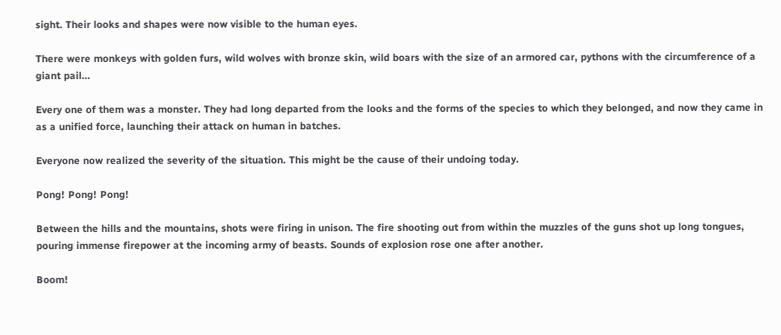sight. Their looks and shapes were now visible to the human eyes.

There were monkeys with golden furs, wild wolves with bronze skin, wild boars with the size of an armored car, pythons with the circumference of a giant pail…

Every one of them was a monster. They had long departed from the looks and the forms of the species to which they belonged, and now they came in as a unified force, launching their attack on human in batches.

Everyone now realized the severity of the situation. This might be the cause of their undoing today.

Pong! Pong! Pong!

Between the hills and the mountains, shots were firing in unison. The fire shooting out from within the muzzles of the guns shot up long tongues, pouring immense firepower at the incoming army of beasts. Sounds of explosion rose one after another.

Boom!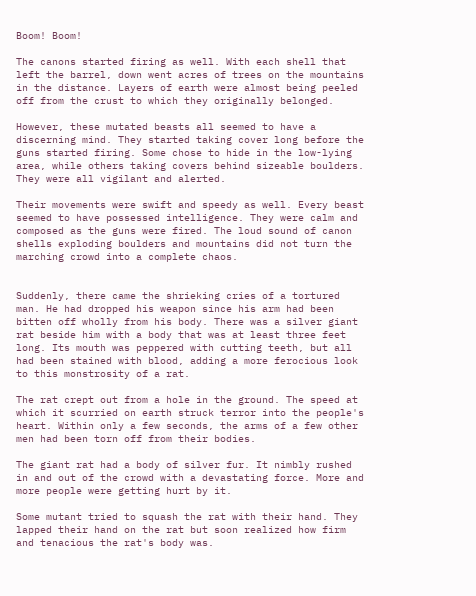Boom! Boom!

The canons started firing as well. With each shell that left the barrel, down went acres of trees on the mountains in the distance. Layers of earth were almost being peeled off from the crust to which they originally belonged.

However, these mutated beasts all seemed to have a discerning mind. They started taking cover long before the guns started firing. Some chose to hide in the low-lying area, while others taking covers behind sizeable boulders. They were all vigilant and alerted.

Their movements were swift and speedy as well. Every beast seemed to have possessed intelligence. They were calm and composed as the guns were fired. The loud sound of canon shells exploding boulders and mountains did not turn the marching crowd into a complete chaos.


Suddenly, there came the shrieking cries of a tortured man. He had dropped his weapon since his arm had been bitten off wholly from his body. There was a silver giant rat beside him with a body that was at least three feet long. Its mouth was peppered with cutting teeth, but all had been stained with blood, adding a more ferocious look to this monstrosity of a rat.

The rat crept out from a hole in the ground. The speed at which it scurried on earth struck terror into the people's heart. Within only a few seconds, the arms of a few other men had been torn off from their bodies.

The giant rat had a body of silver fur. It nimbly rushed in and out of the crowd with a devastating force. More and more people were getting hurt by it.

Some mutant tried to squash the rat with their hand. They lapped their hand on the rat but soon realized how firm and tenacious the rat's body was.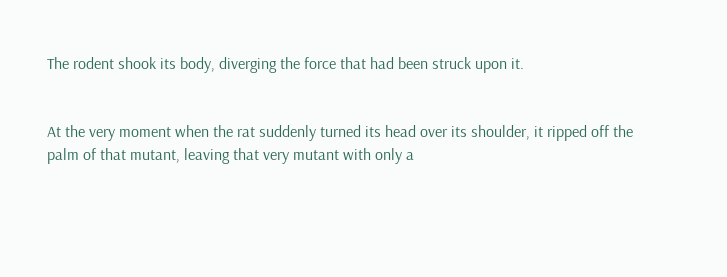The rodent shook its body, diverging the force that had been struck upon it.


At the very moment when the rat suddenly turned its head over its shoulder, it ripped off the palm of that mutant, leaving that very mutant with only a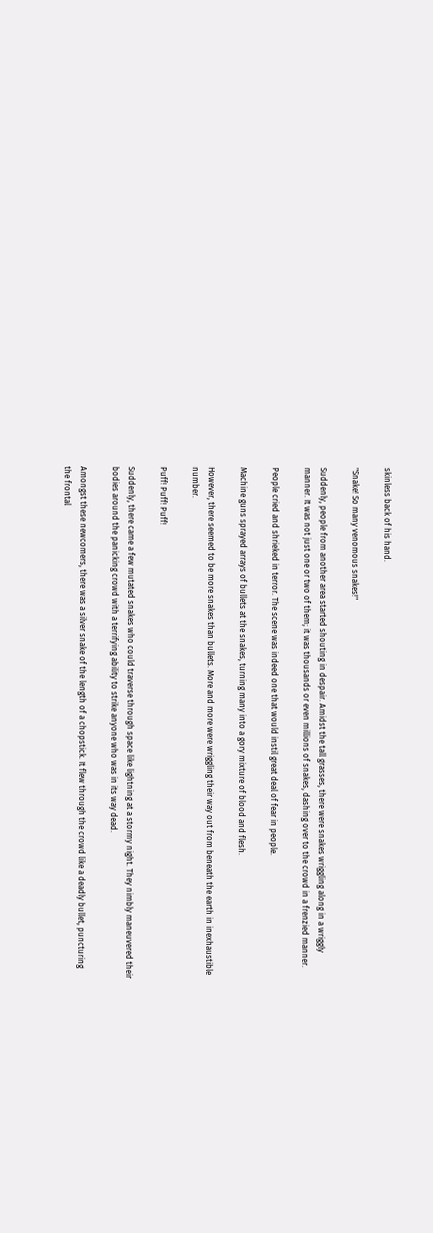skinless back of his hand.

"Snake! So many venomous snakes!"

Suddenly, people from another area started shouting in despair. Amidst the tall grasses, there were snakes wriggling along in a wriggly manner. It was not just one or two of them; it was thousands or even millions of snakes, dashing over to the crowd in a frenzied manner.

People cried and shrieked in terror. The scene was indeed one that would instil great deal of fear in people.

Machine guns sprayed arrays of bullets at the snakes, turning many into a gory mixture of blood and flesh.

However, there seemed to be more snakes than bullets. More and more were wriggling their way out from beneath the earth in inexhaustible number.

Puff! Puff! Puff!

Suddenly, there came a few mutated snakes who could traverse through space like lightning at a stormy night. They nimbly maneuvered their bodies around the panicking crowd with a terrifying ability to strike anyone who was in its way dead.

Amongst these newcomers, there was a silver snake of the length of a chopstick. It flew through the crowd like a deadly bullet, puncturing the frontal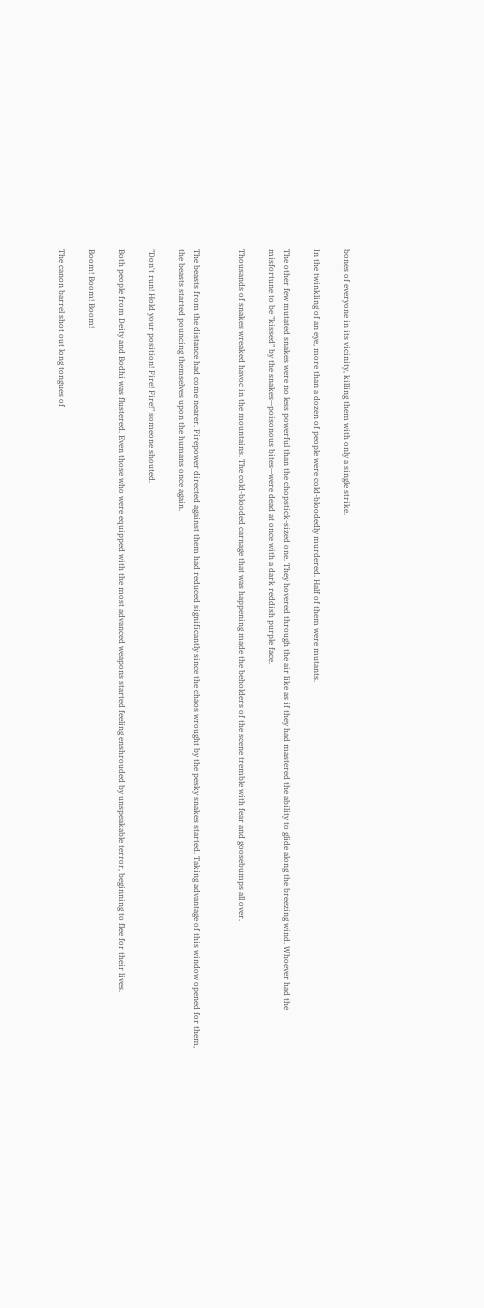bones of everyone in its vicinity, killing them with only a single strike.

In the twinkling of an eye, more than a dozen of people were cold-bloodedly murdered. Half of them were mutants.

The other few mutated snakes were no less powerful than the chopstick-sized one. They hovered through the air like as if they had mastered the ability to glide along the breezing wind. Whoever had the misfortune to be "kissed" by the snakes—poisonous bites—were dead at once with a dark reddish purple face.

Thousands of snakes wreaked havoc in the mountains. The cold-blooded carnage that was happening made the beholders of the scene tremble with fear and goosebumps all over.


The beasts from the distance had come nearer. Firepower directed against them had reduced significantly since the chaos wrought by the pesky snakes started. Taking advantage of this window opened for them, the beasts started pouncing themselves upon the humans once again.

"Don't run! Hold your position! Fire! Fire!" someone shouted.

Both people from Deity and Bodhi was flustered. Even those who were equipped with the most advanced weapons started feeling enshrouded by unspeakable terror, beginning to flee for their lives.

Boom! Boom! Boom!

The canon barrel shot out long tongues of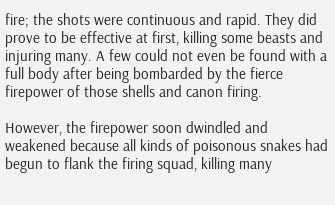fire; the shots were continuous and rapid. They did prove to be effective at first, killing some beasts and injuring many. A few could not even be found with a full body after being bombarded by the fierce firepower of those shells and canon firing.

However, the firepower soon dwindled and weakened because all kinds of poisonous snakes had begun to flank the firing squad, killing many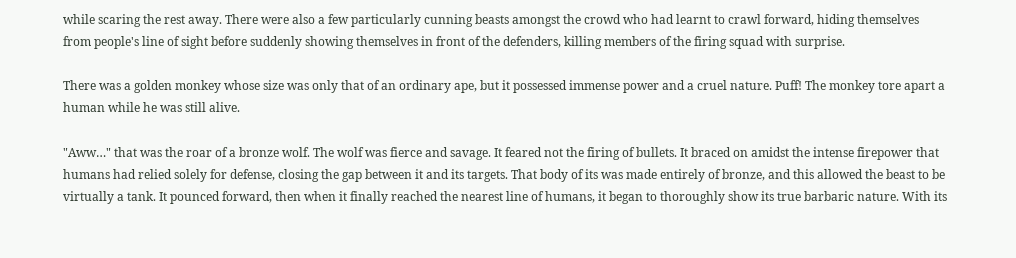while scaring the rest away. There were also a few particularly cunning beasts amongst the crowd who had learnt to crawl forward, hiding themselves from people's line of sight before suddenly showing themselves in front of the defenders, killing members of the firing squad with surprise.

There was a golden monkey whose size was only that of an ordinary ape, but it possessed immense power and a cruel nature. Puff! The monkey tore apart a human while he was still alive.

"Aww…" that was the roar of a bronze wolf. The wolf was fierce and savage. It feared not the firing of bullets. It braced on amidst the intense firepower that humans had relied solely for defense, closing the gap between it and its targets. That body of its was made entirely of bronze, and this allowed the beast to be virtually a tank. It pounced forward, then when it finally reached the nearest line of humans, it began to thoroughly show its true barbaric nature. With its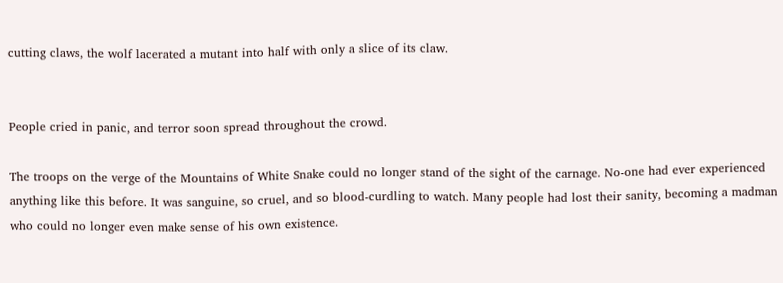cutting claws, the wolf lacerated a mutant into half with only a slice of its claw.


People cried in panic, and terror soon spread throughout the crowd.

The troops on the verge of the Mountains of White Snake could no longer stand of the sight of the carnage. No-one had ever experienced anything like this before. It was sanguine, so cruel, and so blood-curdling to watch. Many people had lost their sanity, becoming a madman who could no longer even make sense of his own existence.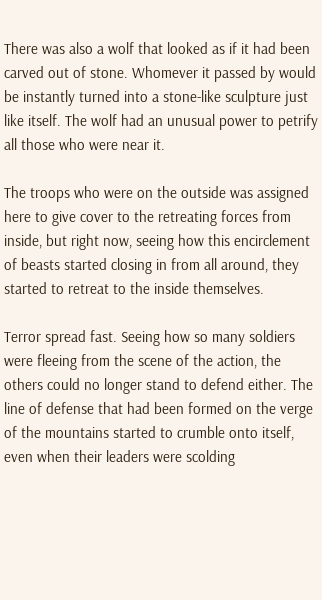There was also a wolf that looked as if it had been carved out of stone. Whomever it passed by would be instantly turned into a stone-like sculpture just like itself. The wolf had an unusual power to petrify all those who were near it.

The troops who were on the outside was assigned here to give cover to the retreating forces from inside, but right now, seeing how this encirclement of beasts started closing in from all around, they started to retreat to the inside themselves.

Terror spread fast. Seeing how so many soldiers were fleeing from the scene of the action, the others could no longer stand to defend either. The line of defense that had been formed on the verge of the mountains started to crumble onto itself, even when their leaders were scolding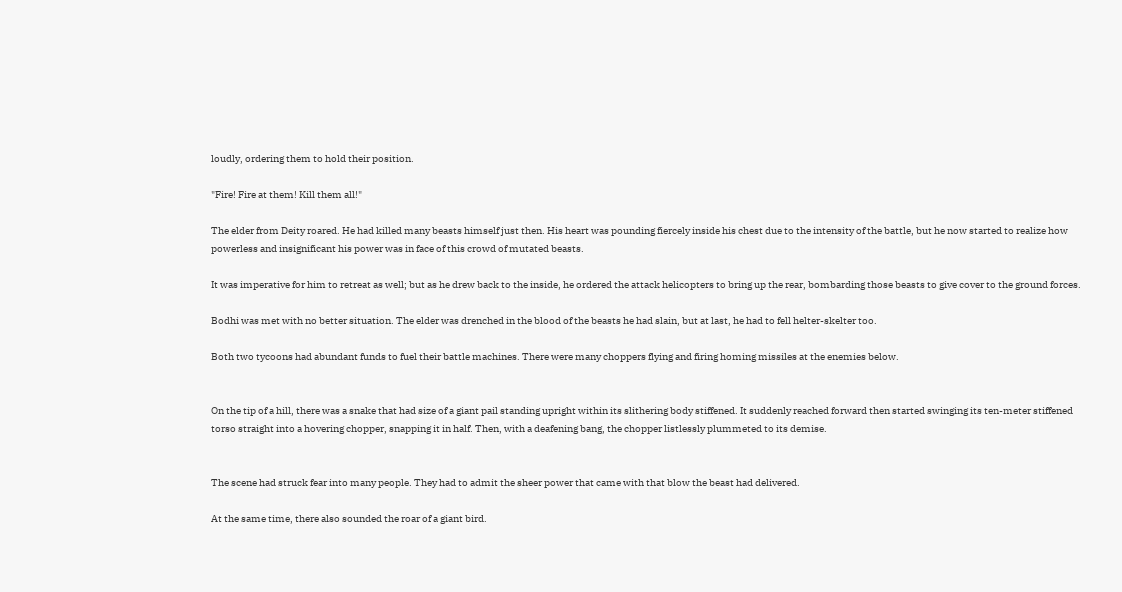loudly, ordering them to hold their position.

"Fire! Fire at them! Kill them all!"

The elder from Deity roared. He had killed many beasts himself just then. His heart was pounding fiercely inside his chest due to the intensity of the battle, but he now started to realize how powerless and insignificant his power was in face of this crowd of mutated beasts.

It was imperative for him to retreat as well; but as he drew back to the inside, he ordered the attack helicopters to bring up the rear, bombarding those beasts to give cover to the ground forces.

Bodhi was met with no better situation. The elder was drenched in the blood of the beasts he had slain, but at last, he had to fell helter-skelter too.

Both two tycoons had abundant funds to fuel their battle machines. There were many choppers flying and firing homing missiles at the enemies below.


On the tip of a hill, there was a snake that had size of a giant pail standing upright within its slithering body stiffened. It suddenly reached forward then started swinging its ten-meter stiffened torso straight into a hovering chopper, snapping it in half. Then, with a deafening bang, the chopper listlessly plummeted to its demise.


The scene had struck fear into many people. They had to admit the sheer power that came with that blow the beast had delivered.

At the same time, there also sounded the roar of a giant bird.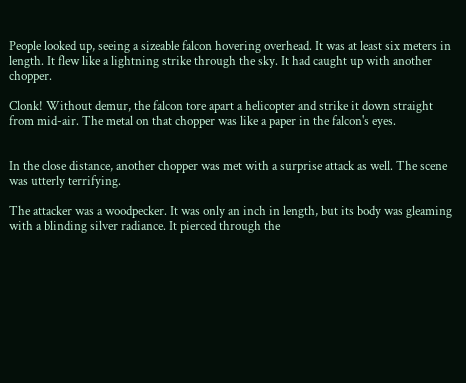People looked up, seeing a sizeable falcon hovering overhead. It was at least six meters in length. It flew like a lightning strike through the sky. It had caught up with another chopper.

Clonk! Without demur, the falcon tore apart a helicopter and strike it down straight from mid-air. The metal on that chopper was like a paper in the falcon's eyes.


In the close distance, another chopper was met with a surprise attack as well. The scene was utterly terrifying.

The attacker was a woodpecker. It was only an inch in length, but its body was gleaming with a blinding silver radiance. It pierced through the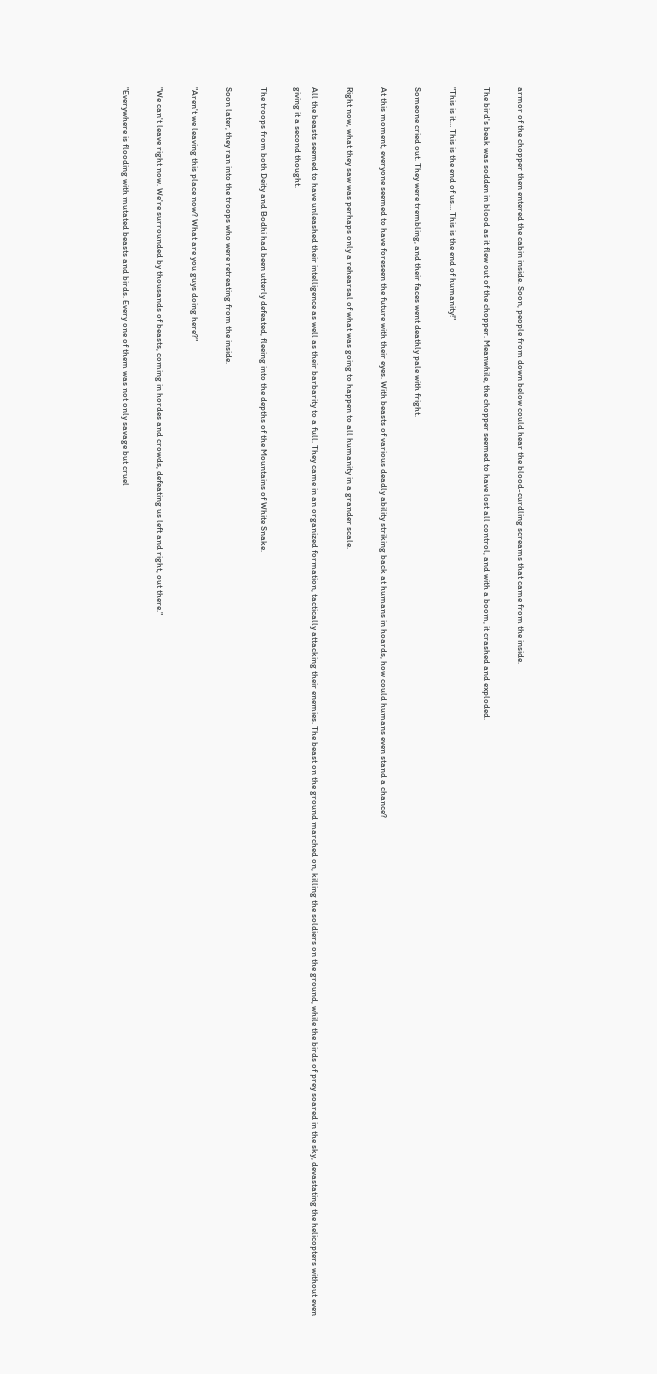armor of the chopper then entered the cabin inside. Soon, people from down below could hear the blood-curdling screams that came from the inside.

The bird's beak was sodden in blood as it flew out of the chopper. Meanwhile, the chopper seemed to have lost all control, and with a boom, it crashed and exploded.

"This is it… This is the end of us… This is the end of humanity!"

Someone cried out. They were trembling, and their faces went deathly pale with fright.

At this moment, everyone seemed to have foreseen the future with their eyes. With beasts of various deadly ability striking back at humans in hoards, how could humans even stand a chance?

Right now, what they saw was perhaps only a rehearsal of what was going to happen to all humanity in a grander scale.

All the beasts seemed to have unleashed their intelligence as well as their barbarity to a full. They came in an organized formation, tactically attacking their enemies. The beast on the ground marched on, killing the soldiers on the ground, while the birds of prey soared in the sky, devastating the helicopters without even giving it a second thought.

The troops from both Deity and Bodhi had been utterly defeated, fleeing into the depths of the Mountains of White Snake.

Soon later, they ran into the troops who were retreating from the inside.

"Aren't we leaving this place now? What are you guys doing here?"

"We can't leave right now. We're surrounded by thousands of beasts, coming in hordes and crowds, defeating us left and right, out there."

"Everywhere is flooding with mutated beasts and birds. Every one of them was not only savage but cruel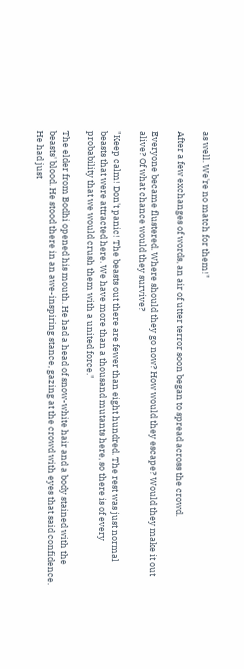as well. We're no match for them!"

After a few exchanges of words, an air of utter terror soon began to spread across the crowd.

Everyone became flustered. Where should they go now? How would they escape? Would they make it out alive? Of what chance would they survive?

"Keep calm! Don't panic! The beasts out there are fewer than eight hundred. The rest was just normal beasts that were attracted here. We have more than a thousand mutants here, so there is of every probability that we would crush them with a united force."

The elder from Bodhi opened his mouth. He had a head of snow-white hair and a body stained with the beasts' blood. He stood there in an awe-inspiring stance, gazing at the crowd with eyes that said confidence. He had just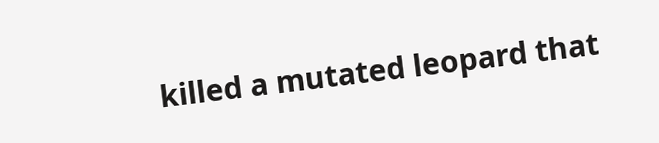killed a mutated leopard that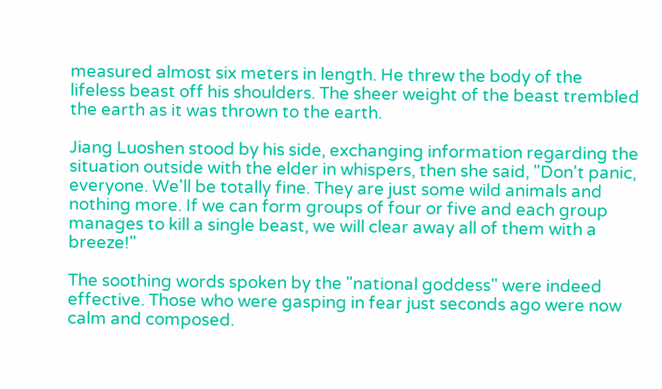measured almost six meters in length. He threw the body of the lifeless beast off his shoulders. The sheer weight of the beast trembled the earth as it was thrown to the earth.

Jiang Luoshen stood by his side, exchanging information regarding the situation outside with the elder in whispers, then she said, "Don't panic, everyone. We'll be totally fine. They are just some wild animals and nothing more. If we can form groups of four or five and each group manages to kill a single beast, we will clear away all of them with a breeze!"

The soothing words spoken by the "national goddess" were indeed effective. Those who were gasping in fear just seconds ago were now calm and composed.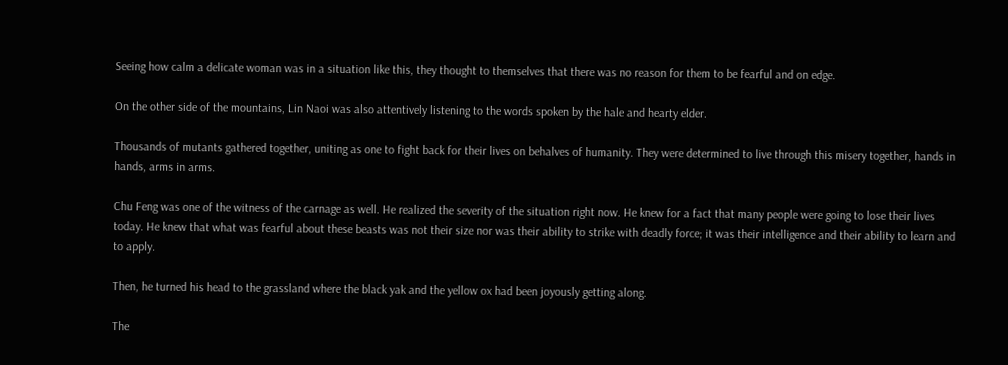Seeing how calm a delicate woman was in a situation like this, they thought to themselves that there was no reason for them to be fearful and on edge.

On the other side of the mountains, Lin Naoi was also attentively listening to the words spoken by the hale and hearty elder.

Thousands of mutants gathered together, uniting as one to fight back for their lives on behalves of humanity. They were determined to live through this misery together, hands in hands, arms in arms.

Chu Feng was one of the witness of the carnage as well. He realized the severity of the situation right now. He knew for a fact that many people were going to lose their lives today. He knew that what was fearful about these beasts was not their size nor was their ability to strike with deadly force; it was their intelligence and their ability to learn and to apply.

Then, he turned his head to the grassland where the black yak and the yellow ox had been joyously getting along.

The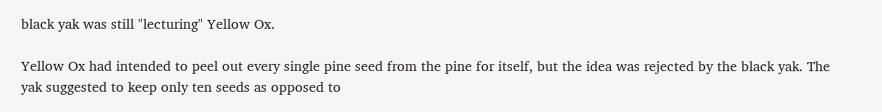black yak was still "lecturing" Yellow Ox.

Yellow Ox had intended to peel out every single pine seed from the pine for itself, but the idea was rejected by the black yak. The yak suggested to keep only ten seeds as opposed to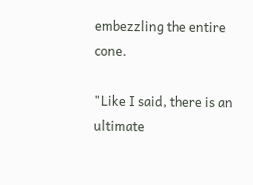embezzling the entire cone.

"Like I said, there is an ultimate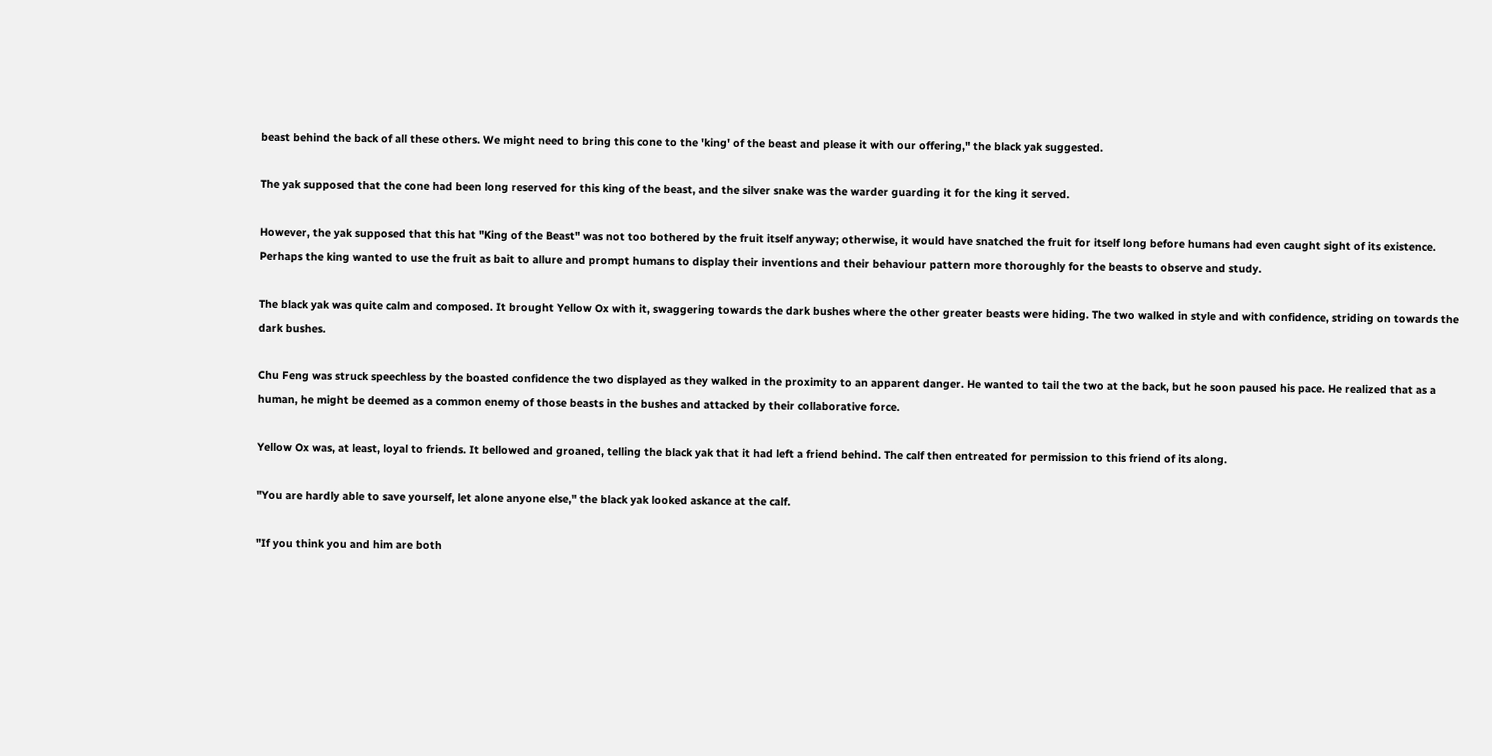beast behind the back of all these others. We might need to bring this cone to the 'king' of the beast and please it with our offering," the black yak suggested.

The yak supposed that the cone had been long reserved for this king of the beast, and the silver snake was the warder guarding it for the king it served.

However, the yak supposed that this hat "King of the Beast" was not too bothered by the fruit itself anyway; otherwise, it would have snatched the fruit for itself long before humans had even caught sight of its existence. Perhaps the king wanted to use the fruit as bait to allure and prompt humans to display their inventions and their behaviour pattern more thoroughly for the beasts to observe and study.

The black yak was quite calm and composed. It brought Yellow Ox with it, swaggering towards the dark bushes where the other greater beasts were hiding. The two walked in style and with confidence, striding on towards the dark bushes.

Chu Feng was struck speechless by the boasted confidence the two displayed as they walked in the proximity to an apparent danger. He wanted to tail the two at the back, but he soon paused his pace. He realized that as a human, he might be deemed as a common enemy of those beasts in the bushes and attacked by their collaborative force.

Yellow Ox was, at least, loyal to friends. It bellowed and groaned, telling the black yak that it had left a friend behind. The calf then entreated for permission to this friend of its along.

"You are hardly able to save yourself, let alone anyone else," the black yak looked askance at the calf.

"If you think you and him are both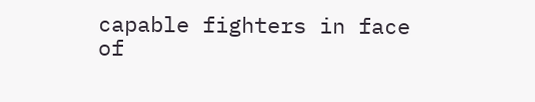capable fighters in face of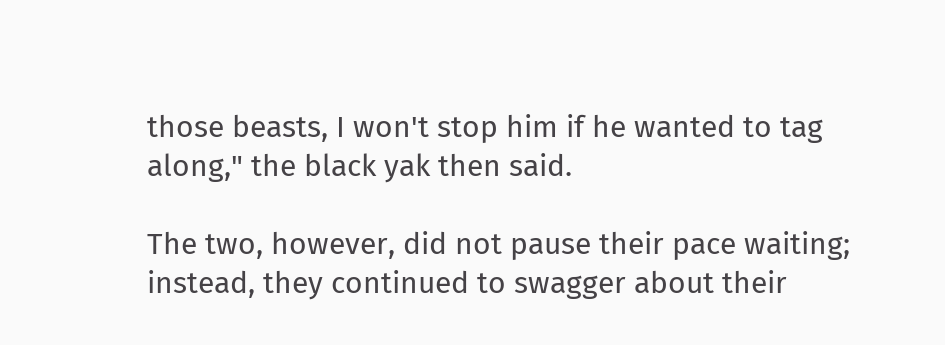those beasts, I won't stop him if he wanted to tag along," the black yak then said.

The two, however, did not pause their pace waiting; instead, they continued to swagger about their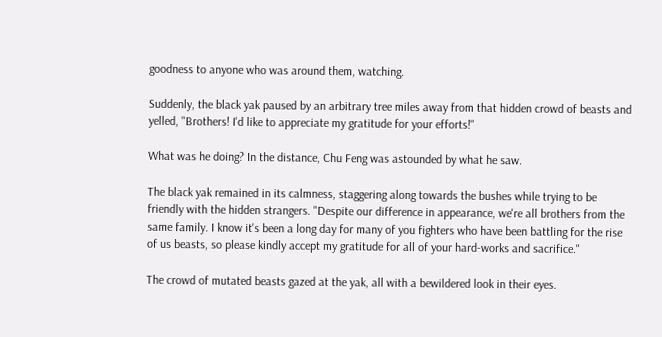goodness to anyone who was around them, watching.

Suddenly, the black yak paused by an arbitrary tree miles away from that hidden crowd of beasts and yelled, "Brothers! I'd like to appreciate my gratitude for your efforts!"

What was he doing? In the distance, Chu Feng was astounded by what he saw.

The black yak remained in its calmness, staggering along towards the bushes while trying to be friendly with the hidden strangers. "Despite our difference in appearance, we're all brothers from the same family. I know it's been a long day for many of you fighters who have been battling for the rise of us beasts, so please kindly accept my gratitude for all of your hard-works and sacrifice."

The crowd of mutated beasts gazed at the yak, all with a bewildered look in their eyes.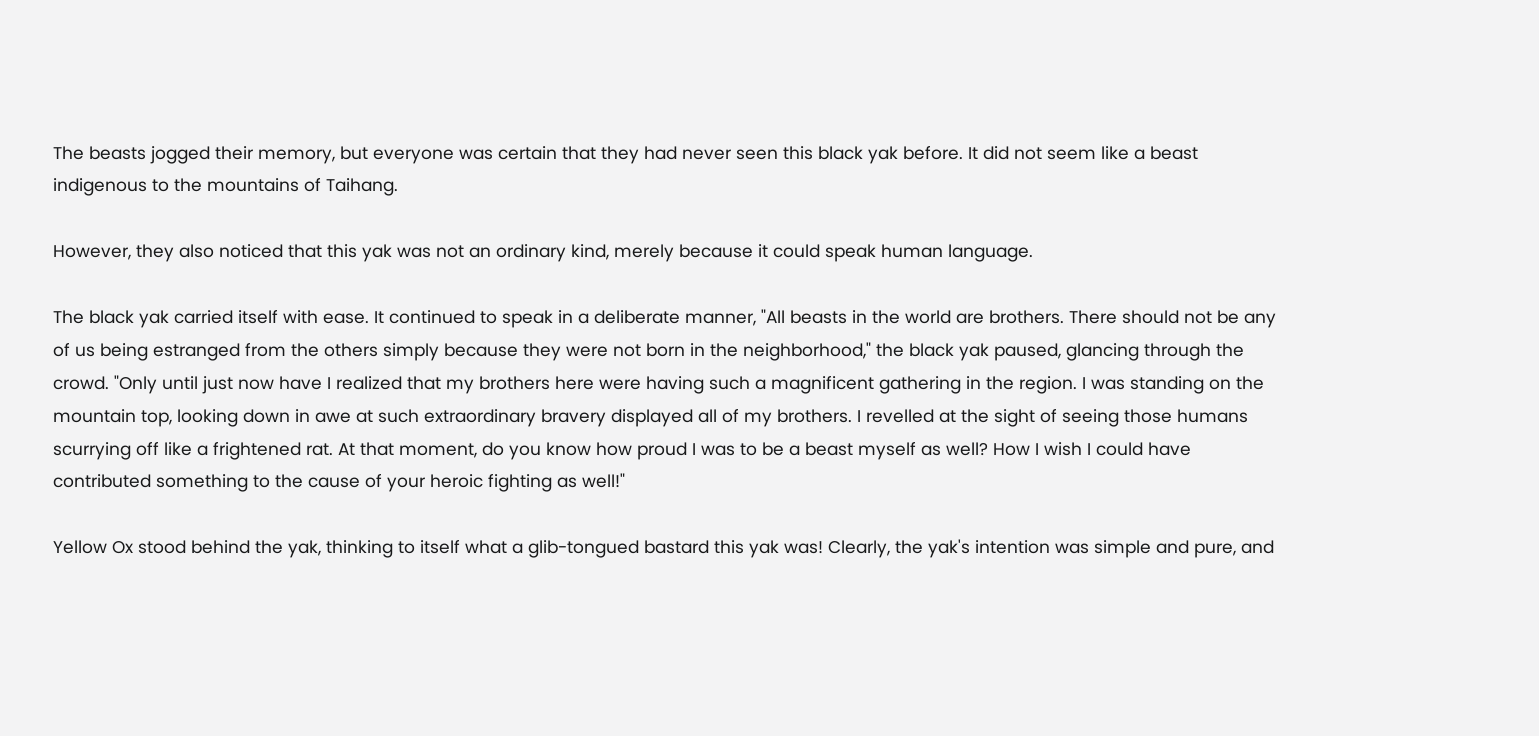The beasts jogged their memory, but everyone was certain that they had never seen this black yak before. It did not seem like a beast indigenous to the mountains of Taihang.

However, they also noticed that this yak was not an ordinary kind, merely because it could speak human language.

The black yak carried itself with ease. It continued to speak in a deliberate manner, "All beasts in the world are brothers. There should not be any of us being estranged from the others simply because they were not born in the neighborhood," the black yak paused, glancing through the crowd. "Only until just now have I realized that my brothers here were having such a magnificent gathering in the region. I was standing on the mountain top, looking down in awe at such extraordinary bravery displayed all of my brothers. I revelled at the sight of seeing those humans scurrying off like a frightened rat. At that moment, do you know how proud I was to be a beast myself as well? How I wish I could have contributed something to the cause of your heroic fighting as well!"

Yellow Ox stood behind the yak, thinking to itself what a glib-tongued bastard this yak was! Clearly, the yak's intention was simple and pure, and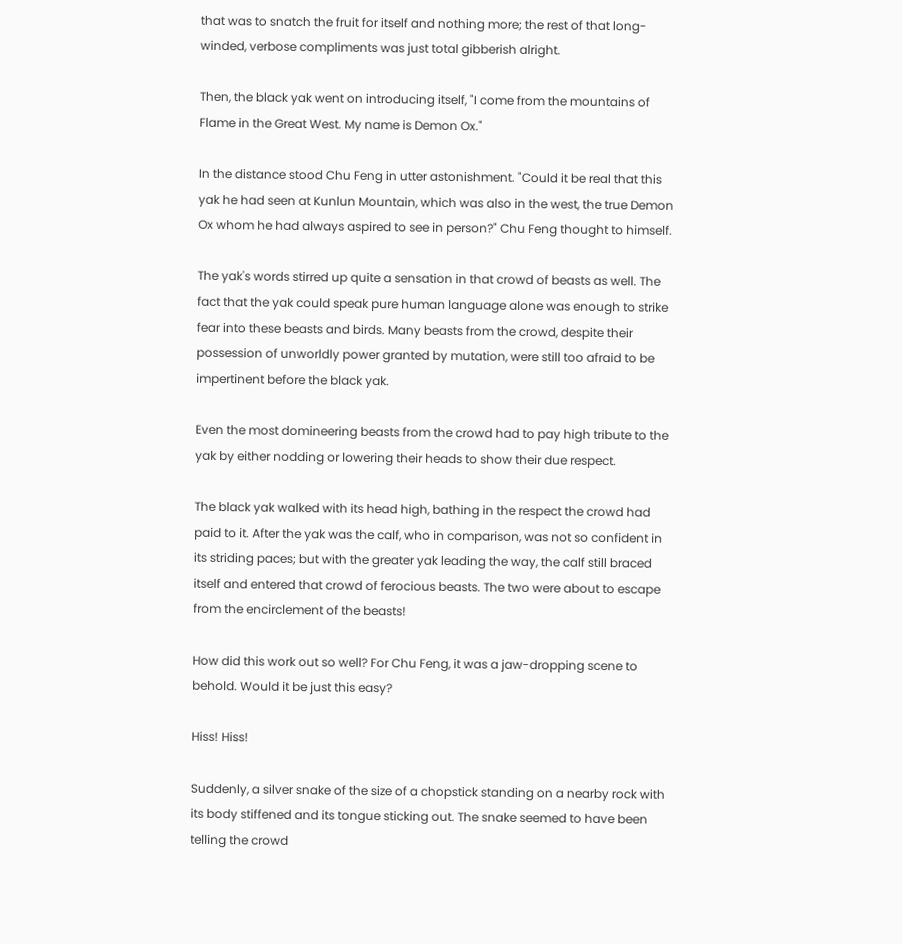that was to snatch the fruit for itself and nothing more; the rest of that long-winded, verbose compliments was just total gibberish alright.

Then, the black yak went on introducing itself, "I come from the mountains of Flame in the Great West. My name is Demon Ox."

In the distance stood Chu Feng in utter astonishment. "Could it be real that this yak he had seen at Kunlun Mountain, which was also in the west, the true Demon Ox whom he had always aspired to see in person?" Chu Feng thought to himself.

The yak's words stirred up quite a sensation in that crowd of beasts as well. The fact that the yak could speak pure human language alone was enough to strike fear into these beasts and birds. Many beasts from the crowd, despite their possession of unworldly power granted by mutation, were still too afraid to be impertinent before the black yak.

Even the most domineering beasts from the crowd had to pay high tribute to the yak by either nodding or lowering their heads to show their due respect.

The black yak walked with its head high, bathing in the respect the crowd had paid to it. After the yak was the calf, who in comparison, was not so confident in its striding paces; but with the greater yak leading the way, the calf still braced itself and entered that crowd of ferocious beasts. The two were about to escape from the encirclement of the beasts!

How did this work out so well? For Chu Feng, it was a jaw-dropping scene to behold. Would it be just this easy?

Hiss! Hiss!

Suddenly, a silver snake of the size of a chopstick standing on a nearby rock with its body stiffened and its tongue sticking out. The snake seemed to have been telling the crowd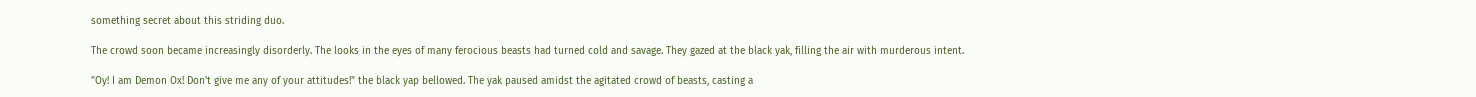something secret about this striding duo.

The crowd soon became increasingly disorderly. The looks in the eyes of many ferocious beasts had turned cold and savage. They gazed at the black yak, filling the air with murderous intent.

"Oy! I am Demon Ox! Don't give me any of your attitudes!" the black yap bellowed. The yak paused amidst the agitated crowd of beasts, casting a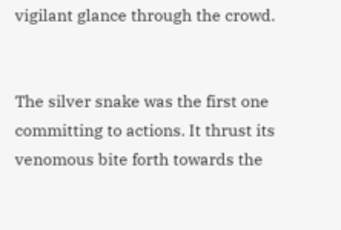vigilant glance through the crowd.


The silver snake was the first one committing to actions. It thrust its venomous bite forth towards the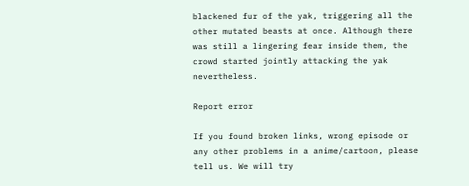blackened fur of the yak, triggering all the other mutated beasts at once. Although there was still a lingering fear inside them, the crowd started jointly attacking the yak nevertheless.

Report error

If you found broken links, wrong episode or any other problems in a anime/cartoon, please tell us. We will try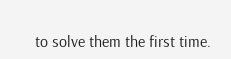to solve them the first time.